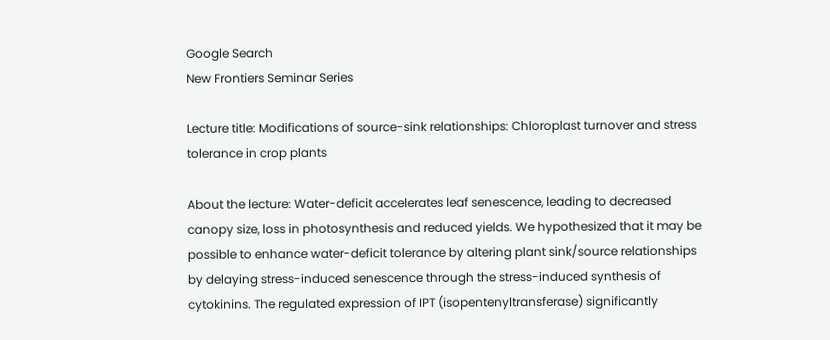Google Search
New Frontiers Seminar Series

Lecture title: Modifications of source-sink relationships: Chloroplast turnover and stress tolerance in crop plants

About the lecture: Water-deficit accelerates leaf senescence, leading to decreased canopy size, loss in photosynthesis and reduced yields. We hypothesized that it may be possible to enhance water-deficit tolerance by altering plant sink/source relationships by delaying stress-induced senescence through the stress-induced synthesis of cytokinins. The regulated expression of IPT (isopentenyltransferase) significantly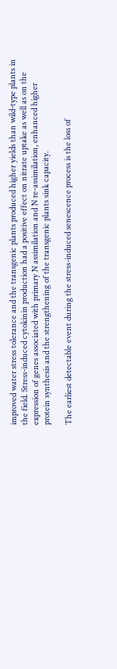improved water stress tolerance and the transgenic plants produced higher yields than wild-type plants in the field. Stress-induced cytokinin production had a positive effect on nitrate uptake as well as on the expression of genes associated with primary N assimilation and N re-assimilation, enhanced higher protein synthesis and the strengthening of the transgenic plants sink capacity.

The earliest detectable event during the stress-induced senescence process is the loss of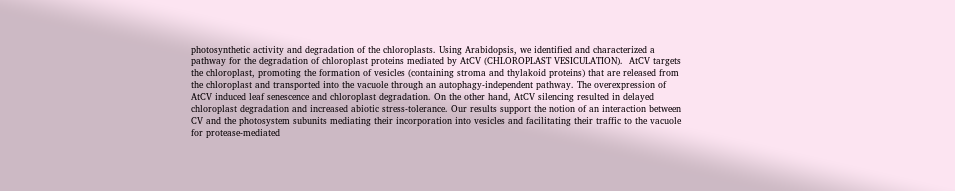photosynthetic activity and degradation of the chloroplasts. Using Arabidopsis, we identified and characterized a pathway for the degradation of chloroplast proteins mediated by AtCV (CHLOROPLAST VESICULATION).  AtCV targets the chloroplast, promoting the formation of vesicles (containing stroma and thylakoid proteins) that are released from the chloroplast and transported into the vacuole through an autophagy-independent pathway. The overexpression of AtCV induced leaf senescence and chloroplast degradation. On the other hand, AtCV silencing resulted in delayed chloroplast degradation and increased abiotic stress-tolerance. Our results support the notion of an interaction between CV and the photosystem subunits mediating their incorporation into vesicles and facilitating their traffic to the vacuole for protease-mediated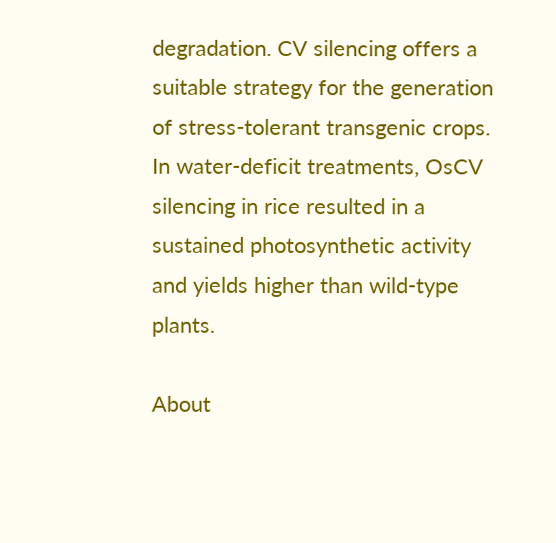degradation. CV silencing offers a suitable strategy for the generation of stress-tolerant transgenic crops. In water-deficit treatments, OsCV silencing in rice resulted in a sustained photosynthetic activity and yields higher than wild-type plants.

About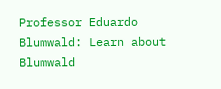Professor Eduardo Blumwald: Learn about Blumwald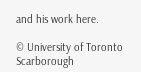and his work here.

© University of Toronto Scarborough